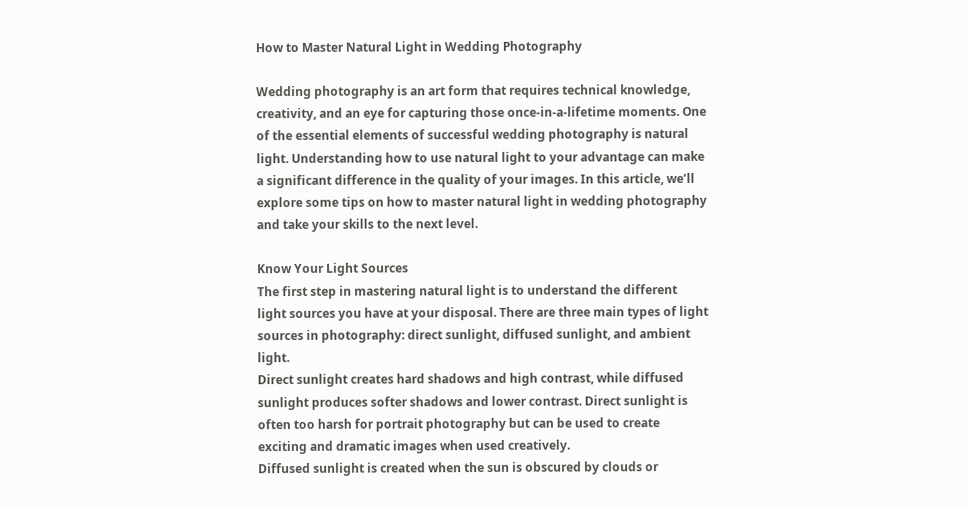How to Master Natural Light in Wedding Photography

Wedding photography is an art form that requires technical knowledge, creativity, and an eye for capturing those once-in-a-lifetime moments. One of the essential elements of successful wedding photography is natural light. Understanding how to use natural light to your advantage can make a significant difference in the quality of your images. In this article, we’ll explore some tips on how to master natural light in wedding photography and take your skills to the next level.

Know Your Light Sources
The first step in mastering natural light is to understand the different light sources you have at your disposal. There are three main types of light sources in photography: direct sunlight, diffused sunlight, and ambient light.
Direct sunlight creates hard shadows and high contrast, while diffused sunlight produces softer shadows and lower contrast. Direct sunlight is often too harsh for portrait photography but can be used to create exciting and dramatic images when used creatively.
Diffused sunlight is created when the sun is obscured by clouds or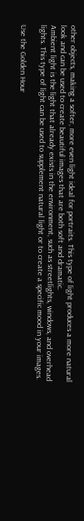other objects, making a softer, more even light ideal for portraits. This type of light produces a more natural look and can be used to create beautiful images that are both soft and dramatic.
Ambient light is the light that already exists in the environment, such as streetlights, windows, and overhead lights. This type of light can be used to supplement natural light or to create a specific mood in your images.

Use the Golden Hour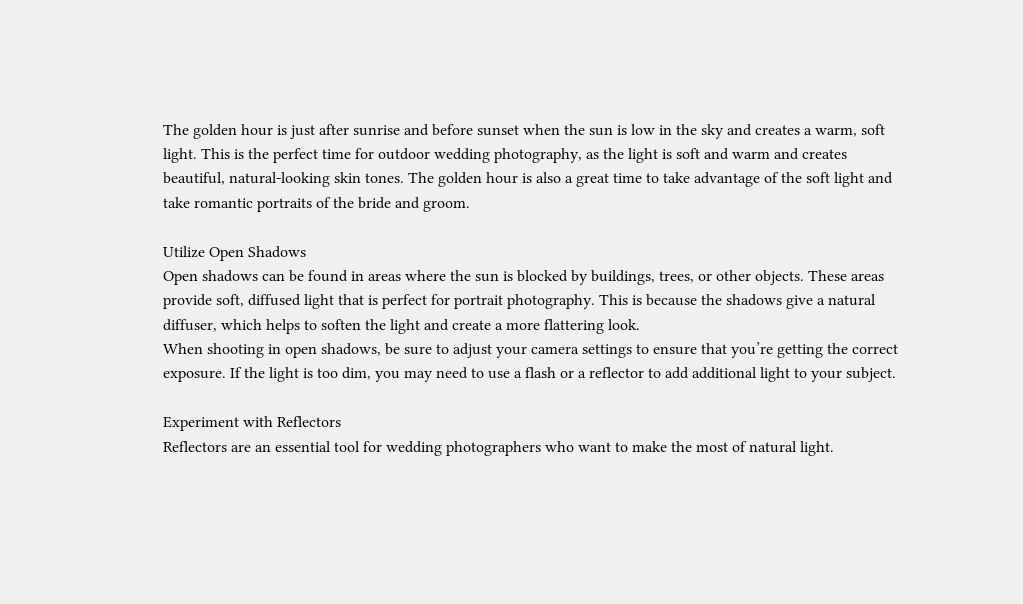The golden hour is just after sunrise and before sunset when the sun is low in the sky and creates a warm, soft light. This is the perfect time for outdoor wedding photography, as the light is soft and warm and creates beautiful, natural-looking skin tones. The golden hour is also a great time to take advantage of the soft light and take romantic portraits of the bride and groom.

Utilize Open Shadows
Open shadows can be found in areas where the sun is blocked by buildings, trees, or other objects. These areas provide soft, diffused light that is perfect for portrait photography. This is because the shadows give a natural diffuser, which helps to soften the light and create a more flattering look.
When shooting in open shadows, be sure to adjust your camera settings to ensure that you’re getting the correct exposure. If the light is too dim, you may need to use a flash or a reflector to add additional light to your subject.

Experiment with Reflectors
Reflectors are an essential tool for wedding photographers who want to make the most of natural light.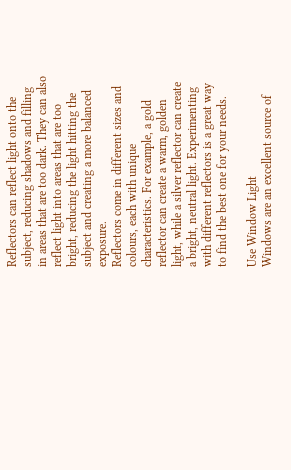Reflectors can reflect light onto the subject, reducing shadows and filling in areas that are too dark. They can also reflect light into areas that are too bright, reducing the light hitting the subject and creating a more balanced exposure.
Reflectors come in different sizes and colours, each with unique characteristics. For example, a gold reflector can create a warm, golden light, while a silver reflector can create a bright, neutral light. Experimenting with different reflectors is a great way to find the best one for your needs.

Use Window Light
Windows are an excellent source of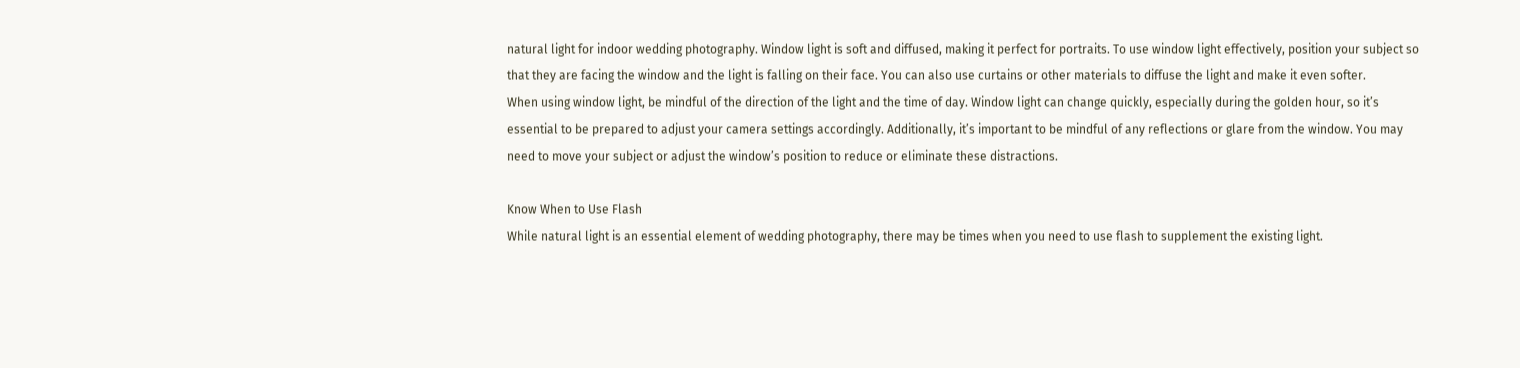natural light for indoor wedding photography. Window light is soft and diffused, making it perfect for portraits. To use window light effectively, position your subject so that they are facing the window and the light is falling on their face. You can also use curtains or other materials to diffuse the light and make it even softer.
When using window light, be mindful of the direction of the light and the time of day. Window light can change quickly, especially during the golden hour, so it’s essential to be prepared to adjust your camera settings accordingly. Additionally, it’s important to be mindful of any reflections or glare from the window. You may need to move your subject or adjust the window’s position to reduce or eliminate these distractions.

Know When to Use Flash
While natural light is an essential element of wedding photography, there may be times when you need to use flash to supplement the existing light.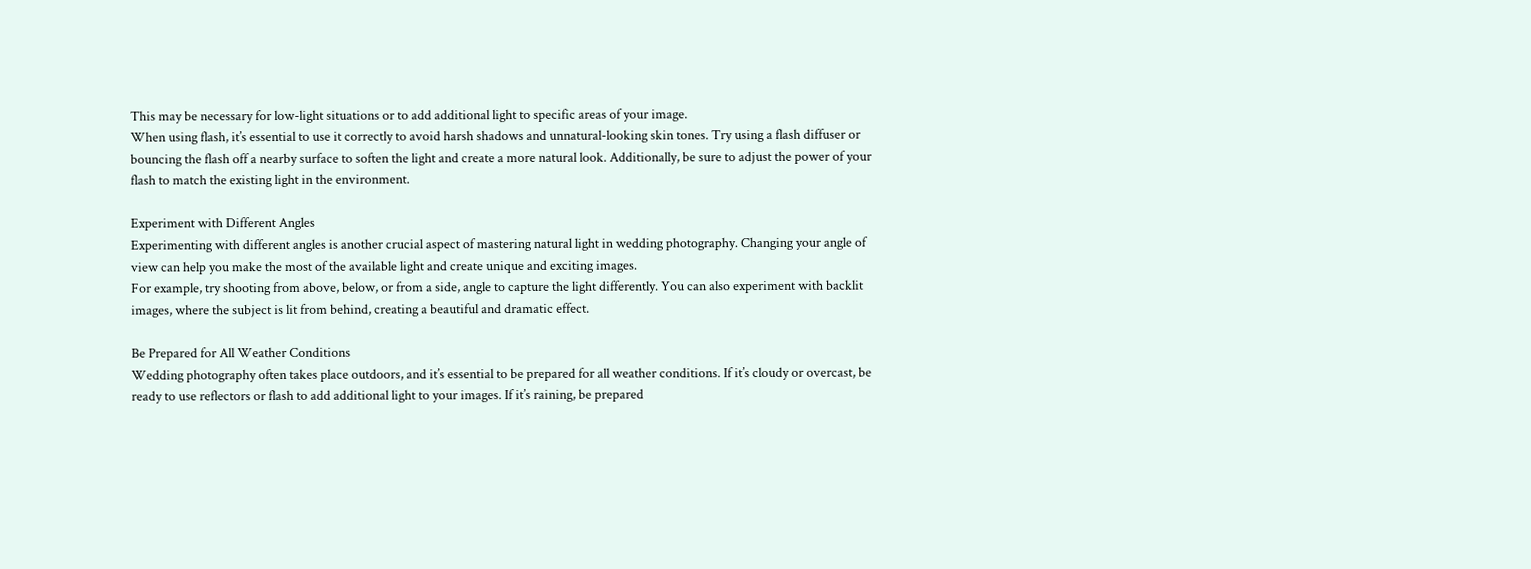This may be necessary for low-light situations or to add additional light to specific areas of your image.
When using flash, it’s essential to use it correctly to avoid harsh shadows and unnatural-looking skin tones. Try using a flash diffuser or bouncing the flash off a nearby surface to soften the light and create a more natural look. Additionally, be sure to adjust the power of your flash to match the existing light in the environment.

Experiment with Different Angles
Experimenting with different angles is another crucial aspect of mastering natural light in wedding photography. Changing your angle of view can help you make the most of the available light and create unique and exciting images.
For example, try shooting from above, below, or from a side, angle to capture the light differently. You can also experiment with backlit images, where the subject is lit from behind, creating a beautiful and dramatic effect.

Be Prepared for All Weather Conditions
Wedding photography often takes place outdoors, and it’s essential to be prepared for all weather conditions. If it’s cloudy or overcast, be ready to use reflectors or flash to add additional light to your images. If it’s raining, be prepared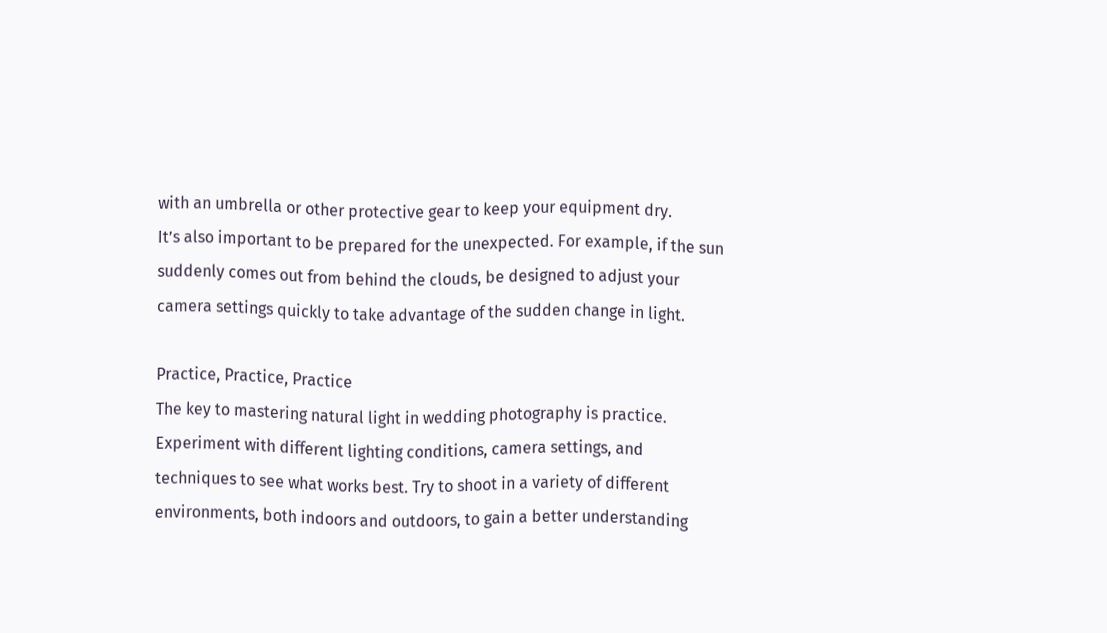with an umbrella or other protective gear to keep your equipment dry.
It’s also important to be prepared for the unexpected. For example, if the sun suddenly comes out from behind the clouds, be designed to adjust your camera settings quickly to take advantage of the sudden change in light.

Practice, Practice, Practice
The key to mastering natural light in wedding photography is practice. Experiment with different lighting conditions, camera settings, and techniques to see what works best. Try to shoot in a variety of different environments, both indoors and outdoors, to gain a better understanding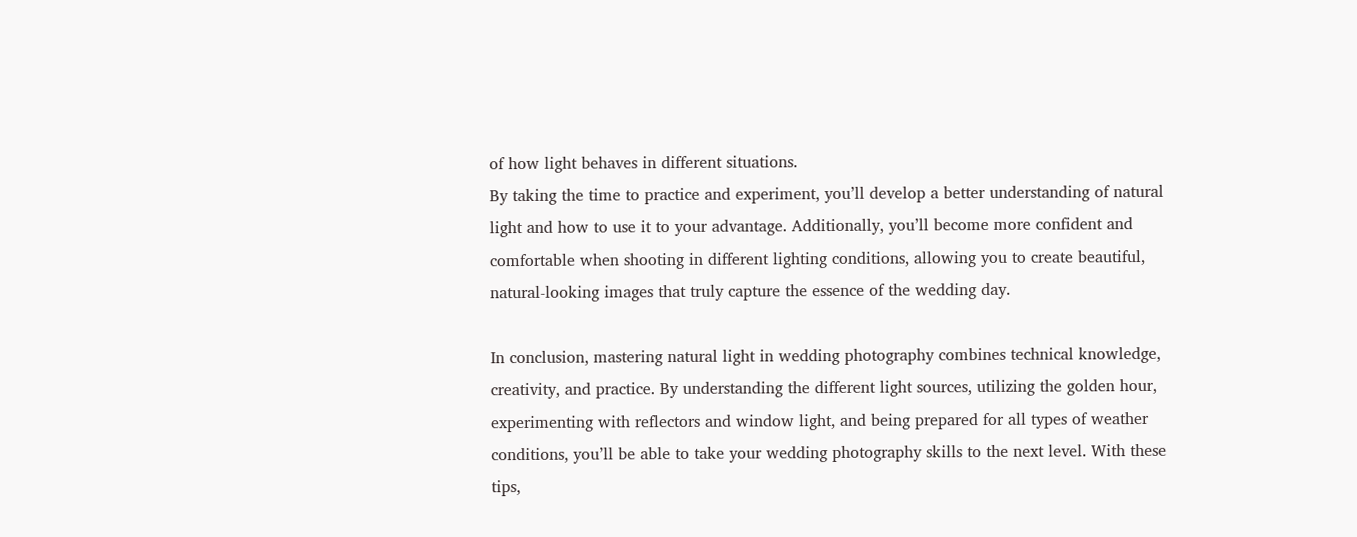of how light behaves in different situations.
By taking the time to practice and experiment, you’ll develop a better understanding of natural light and how to use it to your advantage. Additionally, you’ll become more confident and comfortable when shooting in different lighting conditions, allowing you to create beautiful, natural-looking images that truly capture the essence of the wedding day.

In conclusion, mastering natural light in wedding photography combines technical knowledge, creativity, and practice. By understanding the different light sources, utilizing the golden hour, experimenting with reflectors and window light, and being prepared for all types of weather conditions, you’ll be able to take your wedding photography skills to the next level. With these tips,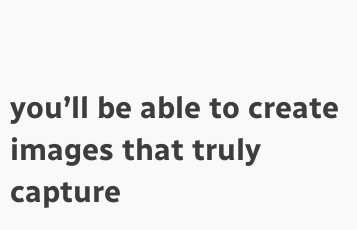you’ll be able to create images that truly capture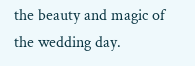the beauty and magic of the wedding day.